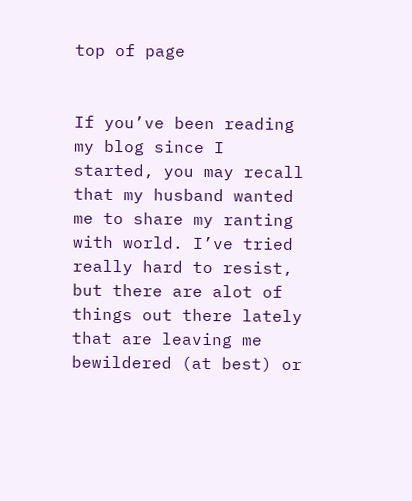top of page


If you’ve been reading my blog since I started, you may recall that my husband wanted me to share my ranting with world. I’ve tried really hard to resist, but there are alot of things out there lately that are leaving me bewildered (at best) or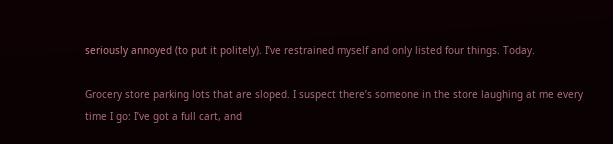seriously annoyed (to put it politely). I’ve restrained myself and only listed four things. Today.

Grocery store parking lots that are sloped. I suspect there’s someone in the store laughing at me every time I go: I’ve got a full cart, and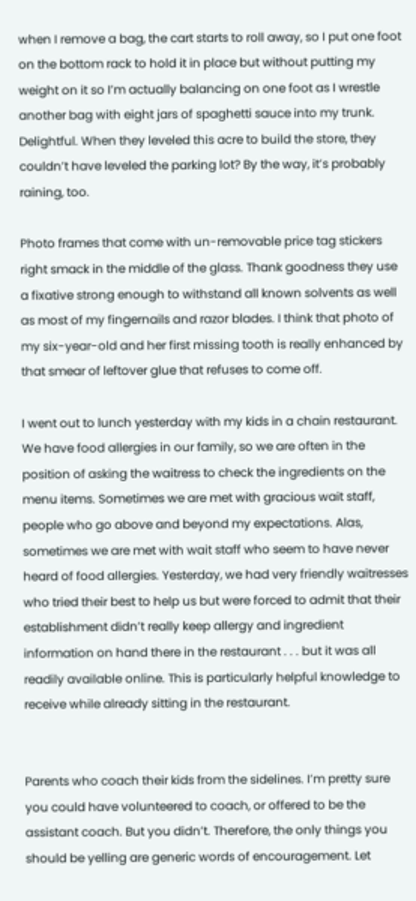when I remove a bag, the cart starts to roll away, so I put one foot on the bottom rack to hold it in place but without putting my weight on it so I’m actually balancing on one foot as I wrestle another bag with eight jars of spaghetti sauce into my trunk. Delightful. When they leveled this acre to build the store, they couldn’t have leveled the parking lot? By the way, it’s probably raining, too.

Photo frames that come with un-removable price tag stickers right smack in the middle of the glass. Thank goodness they use a fixative strong enough to withstand all known solvents as well as most of my fingernails and razor blades. I think that photo of my six-year-old and her first missing tooth is really enhanced by that smear of leftover glue that refuses to come off.

I went out to lunch yesterday with my kids in a chain restaurant. We have food allergies in our family, so we are often in the position of asking the waitress to check the ingredients on the menu items. Sometimes we are met with gracious wait staff, people who go above and beyond my expectations. Alas, sometimes we are met with wait staff who seem to have never heard of food allergies. Yesterday, we had very friendly waitresses who tried their best to help us but were forced to admit that their establishment didn’t really keep allergy and ingredient information on hand there in the restaurant . . . but it was all readily available online. This is particularly helpful knowledge to receive while already sitting in the restaurant.


Parents who coach their kids from the sidelines. I’m pretty sure you could have volunteered to coach, or offered to be the assistant coach. But you didn’t. Therefore, the only things you should be yelling are generic words of encouragement. Let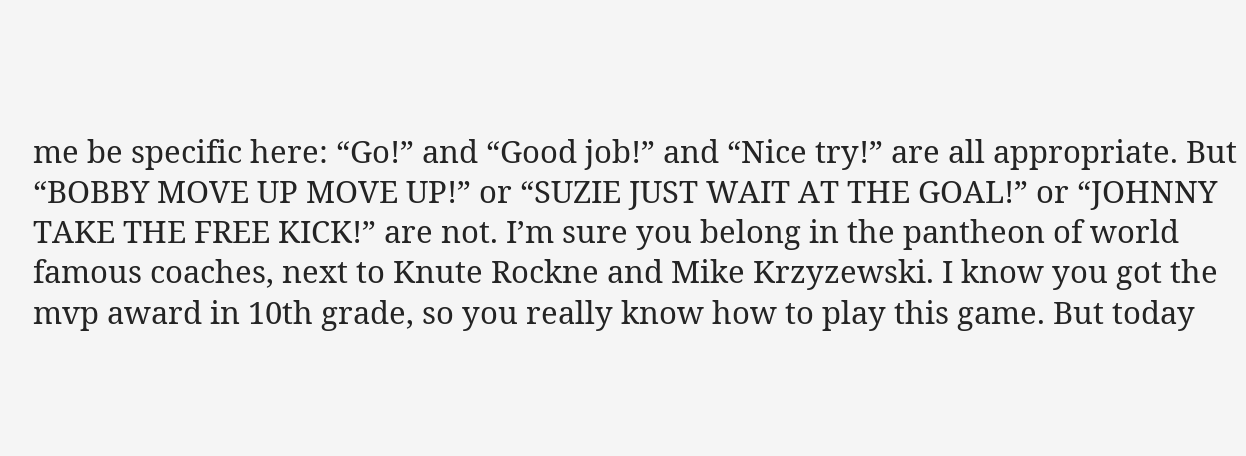me be specific here: “Go!” and “Good job!” and “Nice try!” are all appropriate. But “BOBBY MOVE UP MOVE UP!” or “SUZIE JUST WAIT AT THE GOAL!” or “JOHNNY TAKE THE FREE KICK!” are not. I’m sure you belong in the pantheon of world famous coaches, next to Knute Rockne and Mike Krzyzewski. I know you got the mvp award in 10th grade, so you really know how to play this game. But today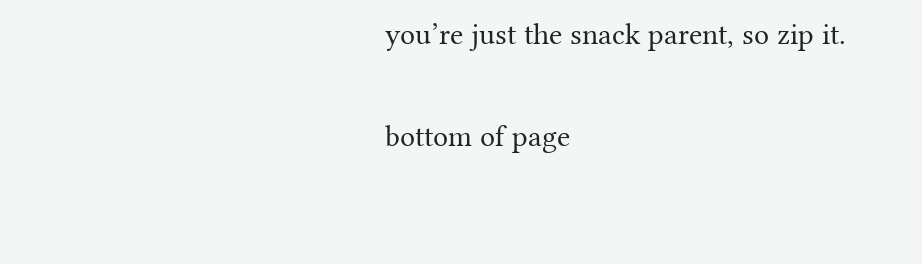you’re just the snack parent, so zip it.

bottom of page